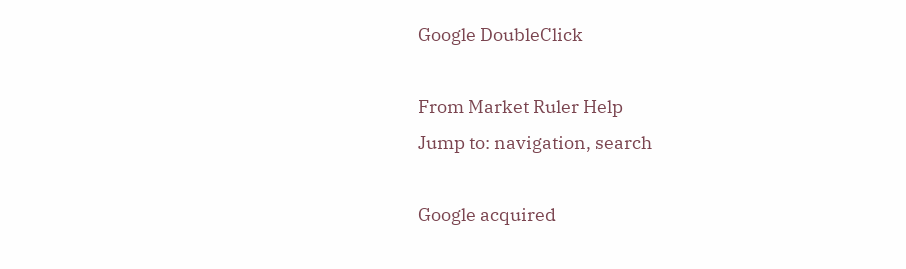Google DoubleClick

From Market Ruler Help
Jump to: navigation, search

Google acquired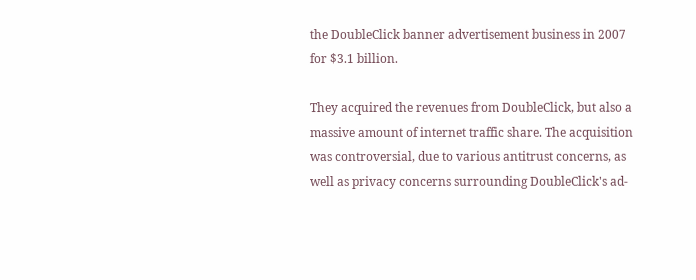the DoubleClick banner advertisement business in 2007 for $3.1 billion.

They acquired the revenues from DoubleClick, but also a massive amount of internet traffic share. The acquisition was controversial, due to various antitrust concerns, as well as privacy concerns surrounding DoubleClick's ad-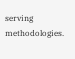serving methodologies.